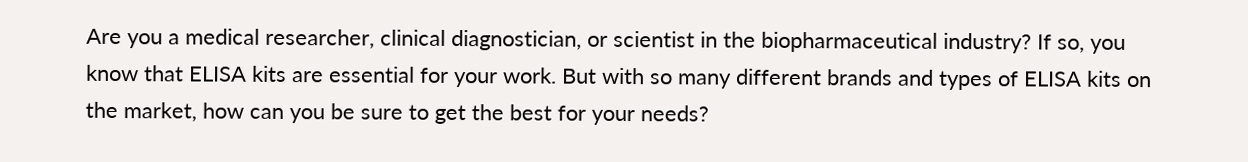Are you a medical researcher, clinical diagnostician, or scientist in the biopharmaceutical industry? If so, you know that ELISA kits are essential for your work. But with so many different brands and types of ELISA kits on the market, how can you be sure to get the best for your needs?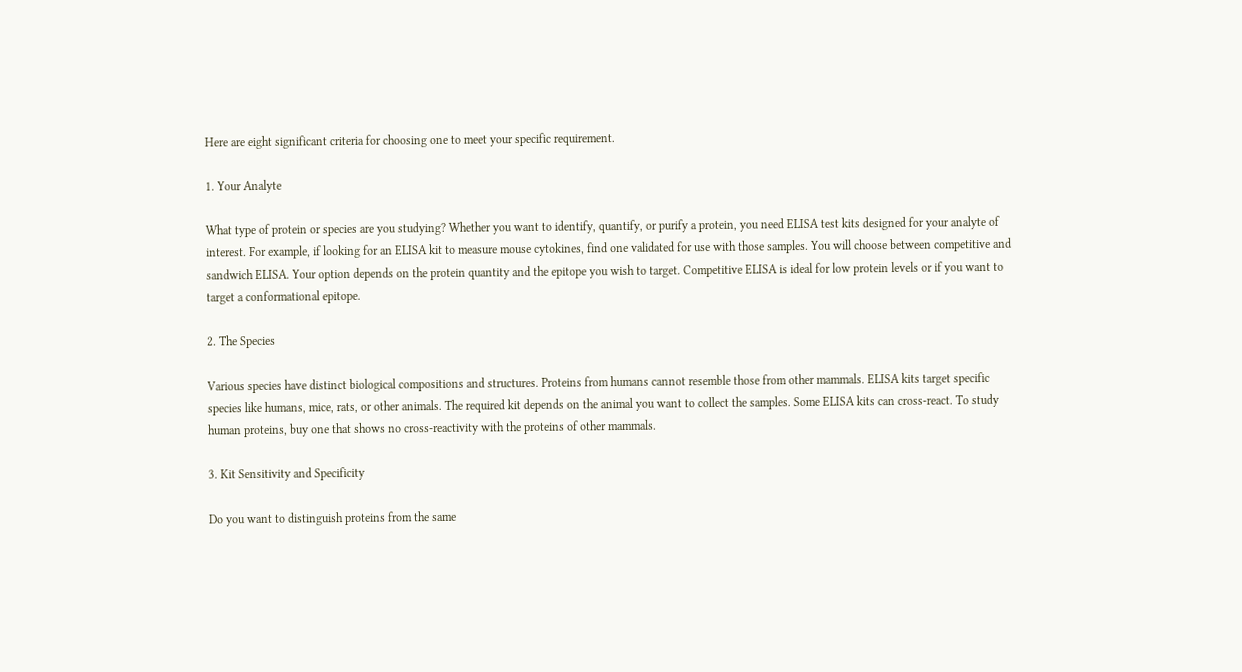Here are eight significant criteria for choosing one to meet your specific requirement.

1. Your Analyte

What type of protein or species are you studying? Whether you want to identify, quantify, or purify a protein, you need ELISA test kits designed for your analyte of interest. For example, if looking for an ELISA kit to measure mouse cytokines, find one validated for use with those samples. You will choose between competitive and sandwich ELISA. Your option depends on the protein quantity and the epitope you wish to target. Competitive ELISA is ideal for low protein levels or if you want to target a conformational epitope.

2. The Species

Various species have distinct biological compositions and structures. Proteins from humans cannot resemble those from other mammals. ELISA kits target specific species like humans, mice, rats, or other animals. The required kit depends on the animal you want to collect the samples. Some ELISA kits can cross-react. To study human proteins, buy one that shows no cross-reactivity with the proteins of other mammals.

3. Kit Sensitivity and Specificity

Do you want to distinguish proteins from the same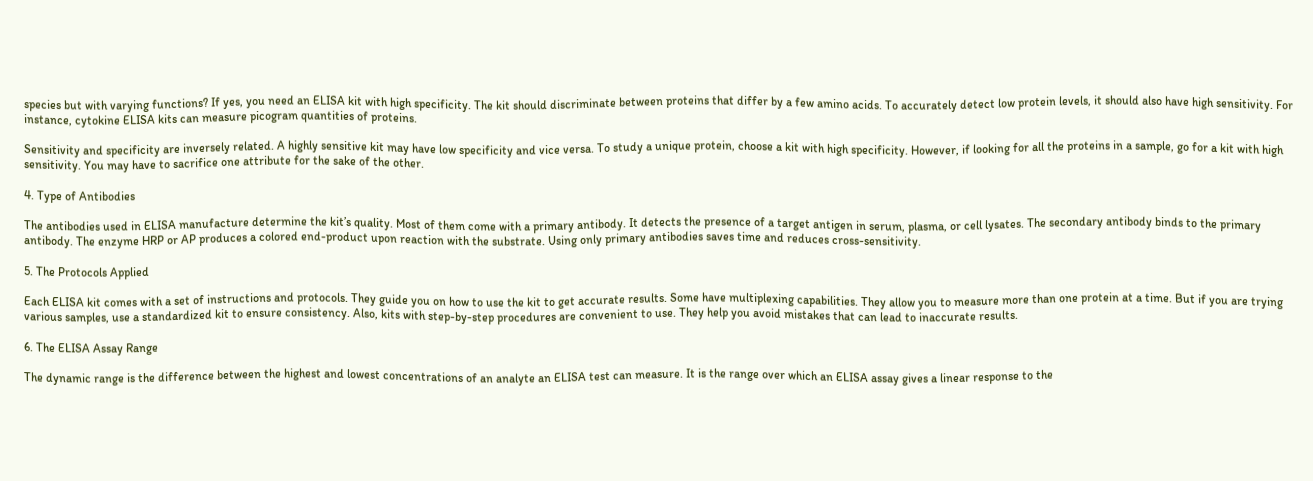species but with varying functions? If yes, you need an ELISA kit with high specificity. The kit should discriminate between proteins that differ by a few amino acids. To accurately detect low protein levels, it should also have high sensitivity. For instance, cytokine ELISA kits can measure picogram quantities of proteins.

Sensitivity and specificity are inversely related. A highly sensitive kit may have low specificity and vice versa. To study a unique protein, choose a kit with high specificity. However, if looking for all the proteins in a sample, go for a kit with high sensitivity. You may have to sacrifice one attribute for the sake of the other.

4. Type of Antibodies

The antibodies used in ELISA manufacture determine the kit’s quality. Most of them come with a primary antibody. It detects the presence of a target antigen in serum, plasma, or cell lysates. The secondary antibody binds to the primary antibody. The enzyme HRP or AP produces a colored end-product upon reaction with the substrate. Using only primary antibodies saves time and reduces cross-sensitivity.

5. The Protocols Applied

Each ELISA kit comes with a set of instructions and protocols. They guide you on how to use the kit to get accurate results. Some have multiplexing capabilities. They allow you to measure more than one protein at a time. But if you are trying various samples, use a standardized kit to ensure consistency. Also, kits with step-by-step procedures are convenient to use. They help you avoid mistakes that can lead to inaccurate results.

6. The ELISA Assay Range

The dynamic range is the difference between the highest and lowest concentrations of an analyte an ELISA test can measure. It is the range over which an ELISA assay gives a linear response to the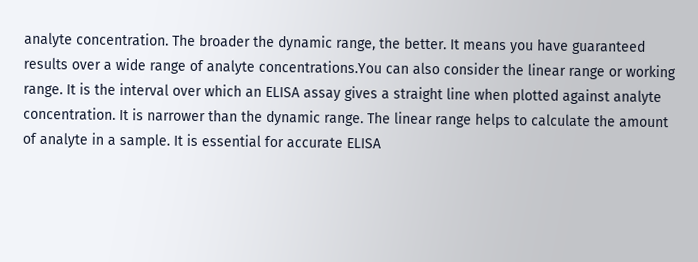analyte concentration. The broader the dynamic range, the better. It means you have guaranteed results over a wide range of analyte concentrations.You can also consider the linear range or working range. It is the interval over which an ELISA assay gives a straight line when plotted against analyte concentration. It is narrower than the dynamic range. The linear range helps to calculate the amount of analyte in a sample. It is essential for accurate ELISA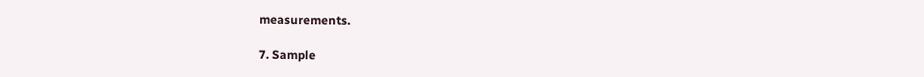measurements.

7. Sample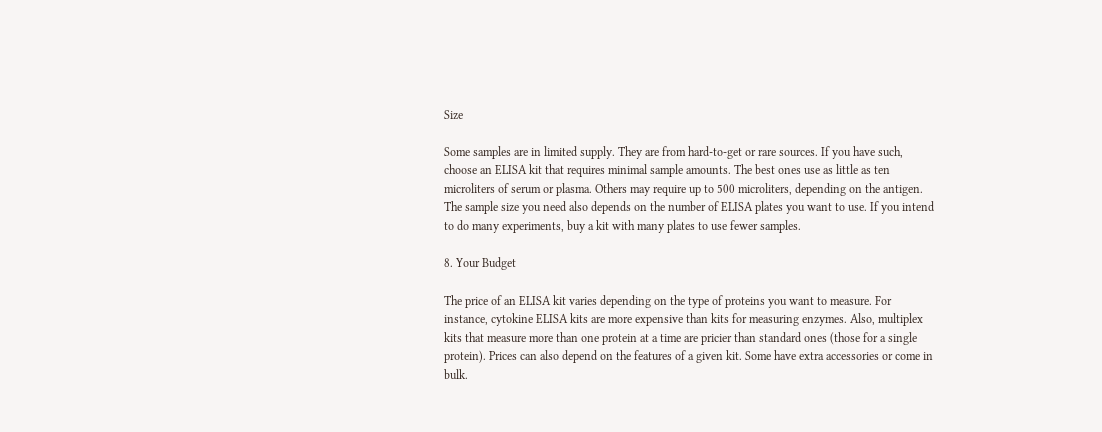Size

Some samples are in limited supply. They are from hard-to-get or rare sources. If you have such, choose an ELISA kit that requires minimal sample amounts. The best ones use as little as ten microliters of serum or plasma. Others may require up to 500 microliters, depending on the antigen. The sample size you need also depends on the number of ELISA plates you want to use. If you intend to do many experiments, buy a kit with many plates to use fewer samples.

8. Your Budget

The price of an ELISA kit varies depending on the type of proteins you want to measure. For instance, cytokine ELISA kits are more expensive than kits for measuring enzymes. Also, multiplex kits that measure more than one protein at a time are pricier than standard ones (those for a single protein). Prices can also depend on the features of a given kit. Some have extra accessories or come in bulk.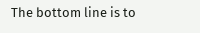The bottom line is to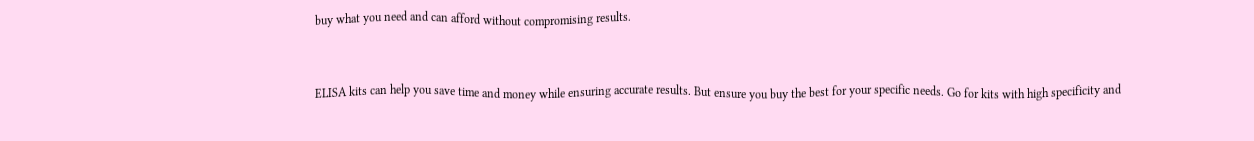buy what you need and can afford without compromising results.


ELISA kits can help you save time and money while ensuring accurate results. But ensure you buy the best for your specific needs. Go for kits with high specificity and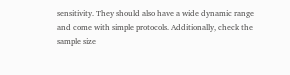sensitivity. They should also have a wide dynamic range and come with simple protocols. Additionally, check the sample size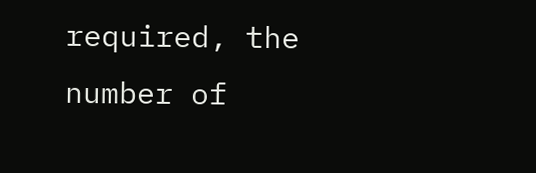required, the number of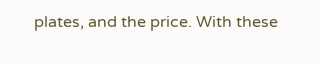plates, and the price. With these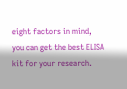eight factors in mind, you can get the best ELISA kit for your research.